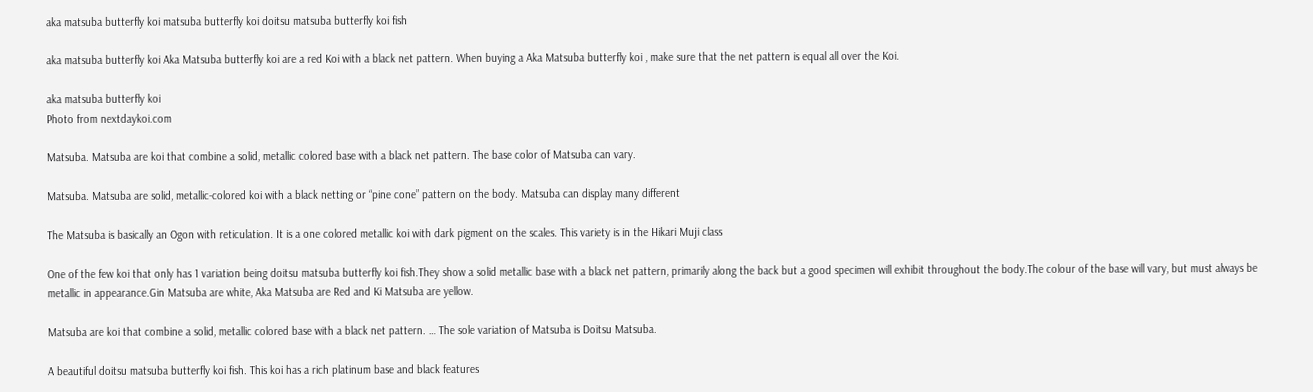aka matsuba butterfly koi matsuba butterfly koi doitsu matsuba butterfly koi fish

aka matsuba butterfly koi Aka Matsuba butterfly koi are a red Koi with a black net pattern. When buying a Aka Matsuba butterfly koi , make sure that the net pattern is equal all over the Koi.

aka matsuba butterfly koi
Photo from nextdaykoi.com

Matsuba. Matsuba are koi that combine a solid, metallic colored base with a black net pattern. The base color of Matsuba can vary.

Matsuba. Matsuba are solid, metallic-colored koi with a black netting or “pine cone” pattern on the body. Matsuba can display many different

The Matsuba is basically an Ogon with reticulation. It is a one colored metallic koi with dark pigment on the scales. This variety is in the Hikari Muji class

One of the few koi that only has 1 variation being doitsu matsuba butterfly koi fish.They show a solid metallic base with a black net pattern, primarily along the back but a good specimen will exhibit throughout the body.The colour of the base will vary, but must always be metallic in appearance.Gin Matsuba are white, Aka Matsuba are Red and Ki Matsuba are yellow.

Matsuba are koi that combine a solid, metallic colored base with a black net pattern. … The sole variation of Matsuba is Doitsu Matsuba.

A beautiful doitsu matsuba butterfly koi fish. This koi has a rich platinum base and black features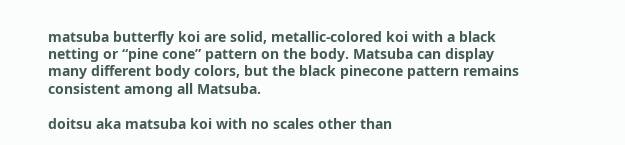matsuba butterfly koi are solid, metallic-colored koi with a black netting or “pine cone” pattern on the body. Matsuba can display many different body colors, but the black pinecone pattern remains consistent among all Matsuba.

doitsu aka matsuba koi with no scales other than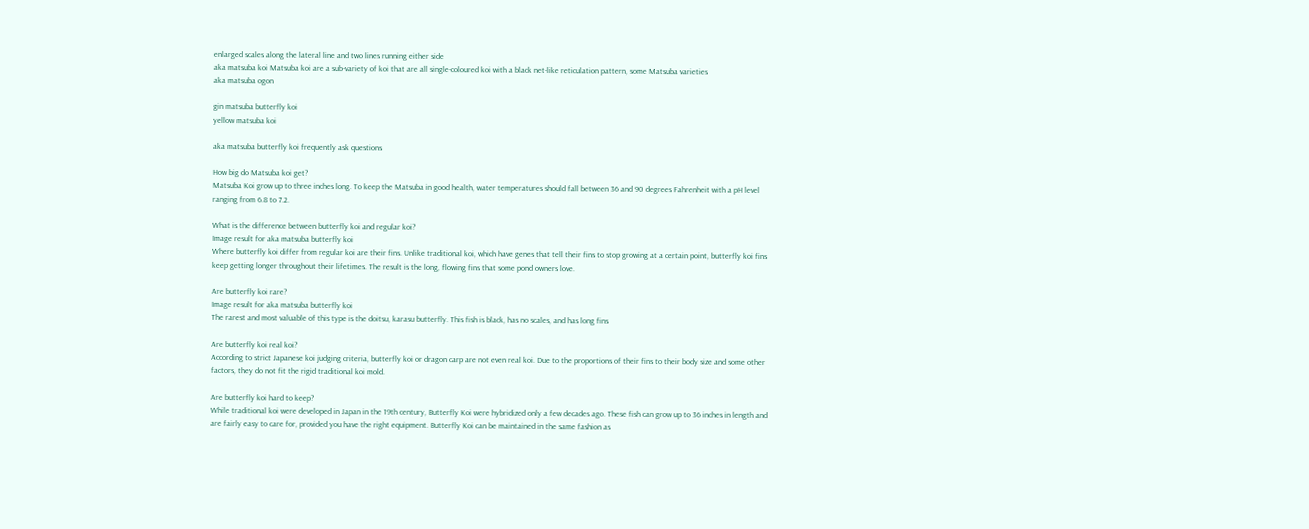enlarged scales along the lateral line and two lines running either side
aka matsuba koi Matsuba koi are a sub-variety of koi that are all single-coloured koi with a black net-like reticulation pattern, some Matsuba varieties
aka matsuba ogon

gin matsuba butterfly koi
yellow matsuba koi

aka matsuba butterfly koi frequently ask questions

How big do Matsuba koi get?
Matsuba Koi grow up to three inches long. To keep the Matsuba in good health, water temperatures should fall between 36 and 90 degrees Fahrenheit with a pH level ranging from 6.8 to 7.2.

What is the difference between butterfly koi and regular koi?
Image result for aka matsuba butterfly koi
Where butterfly koi differ from regular koi are their fins. Unlike traditional koi, which have genes that tell their fins to stop growing at a certain point, butterfly koi fins keep getting longer throughout their lifetimes. The result is the long, flowing fins that some pond owners love.

Are butterfly koi rare?
Image result for aka matsuba butterfly koi
The rarest and most valuable of this type is the doitsu, karasu butterfly. This fish is black, has no scales, and has long fins

Are butterfly koi real koi?
According to strict Japanese koi judging criteria, butterfly koi or dragon carp are not even real koi. Due to the proportions of their fins to their body size and some other factors, they do not fit the rigid traditional koi mold.

Are butterfly koi hard to keep?
While traditional koi were developed in Japan in the 19th century, Butterfly Koi were hybridized only a few decades ago. These fish can grow up to 36 inches in length and are fairly easy to care for, provided you have the right equipment. Butterfly Koi can be maintained in the same fashion as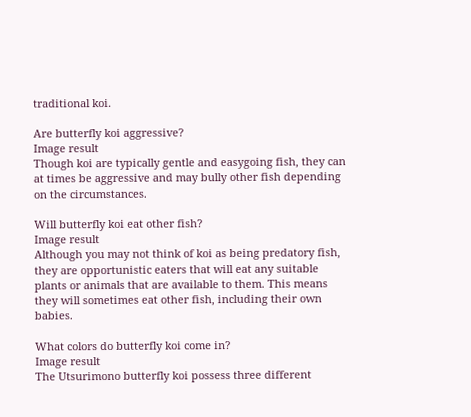traditional koi.

Are butterfly koi aggressive?
Image result
Though koi are typically gentle and easygoing fish, they can at times be aggressive and may bully other fish depending on the circumstances.

Will butterfly koi eat other fish?
Image result
Although you may not think of koi as being predatory fish, they are opportunistic eaters that will eat any suitable plants or animals that are available to them. This means they will sometimes eat other fish, including their own babies.

What colors do butterfly koi come in?
Image result
The Utsurimono butterfly koi possess three different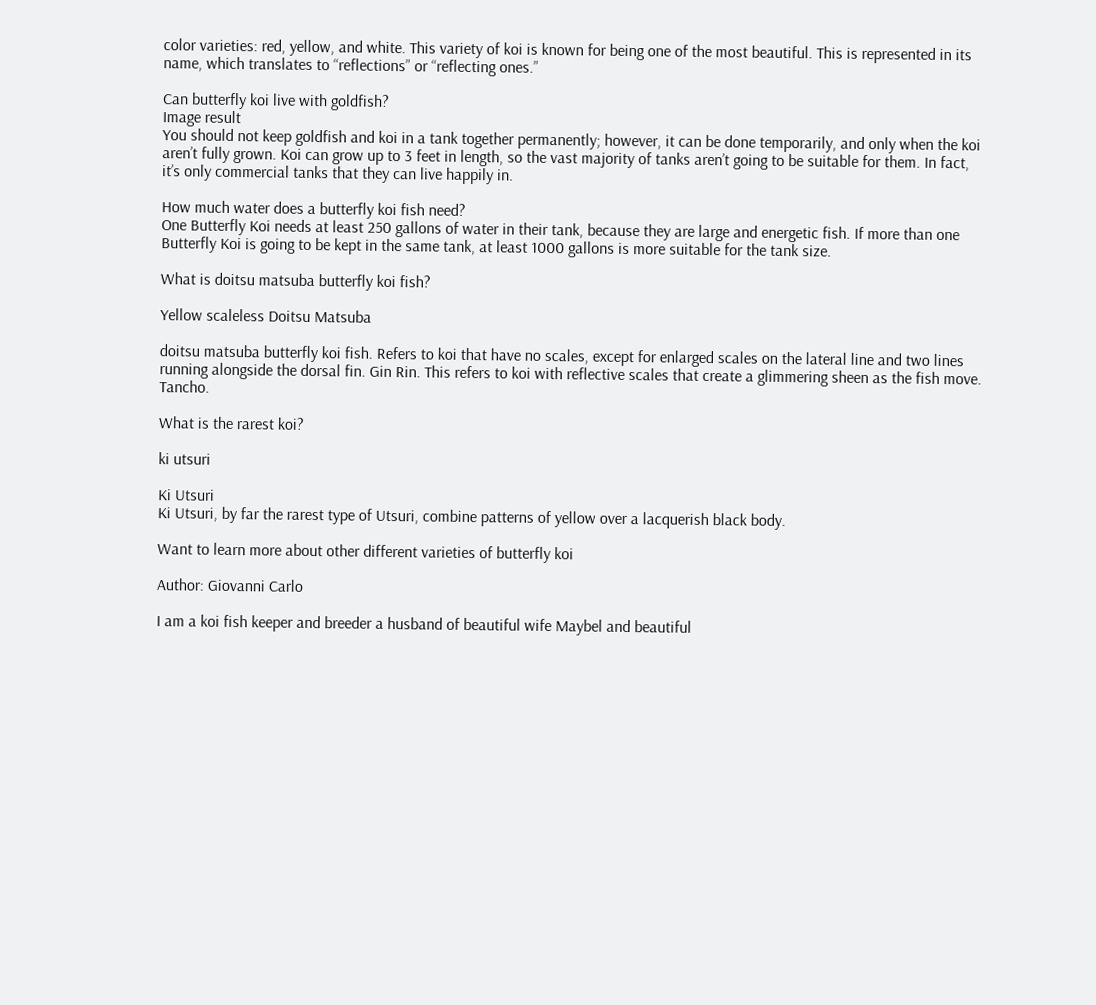color varieties: red, yellow, and white. This variety of koi is known for being one of the most beautiful. This is represented in its name, which translates to “reflections” or “reflecting ones.”

Can butterfly koi live with goldfish?
Image result
You should not keep goldfish and koi in a tank together permanently; however, it can be done temporarily, and only when the koi aren’t fully grown. Koi can grow up to 3 feet in length, so the vast majority of tanks aren’t going to be suitable for them. In fact, it’s only commercial tanks that they can live happily in.

How much water does a butterfly koi fish need?
One Butterfly Koi needs at least 250 gallons of water in their tank, because they are large and energetic fish. If more than one Butterfly Koi is going to be kept in the same tank, at least 1000 gallons is more suitable for the tank size.

What is doitsu matsuba butterfly koi fish?

Yellow scaleless Doitsu Matsuba

doitsu matsuba butterfly koi fish. Refers to koi that have no scales, except for enlarged scales on the lateral line and two lines running alongside the dorsal fin. Gin Rin. This refers to koi with reflective scales that create a glimmering sheen as the fish move. Tancho.

What is the rarest koi?

ki utsuri

Ki Utsuri
Ki Utsuri, by far the rarest type of Utsuri, combine patterns of yellow over a lacquerish black body.

Want to learn more about other different varieties of butterfly koi

Author: Giovanni Carlo

I am a koi fish keeper and breeder a husband of beautiful wife Maybel and beautiful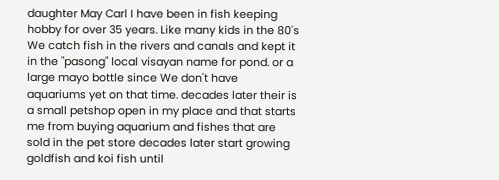daughter May Carl I have been in fish keeping hobby for over 35 years. Like many kids in the 80's We catch fish in the rivers and canals and kept it in the "pasong" local visayan name for pond. or a large mayo bottle since We don't have aquariums yet on that time. decades later their is a small petshop open in my place and that starts me from buying aquarium and fishes that are sold in the pet store decades later start growing goldfish and koi fish until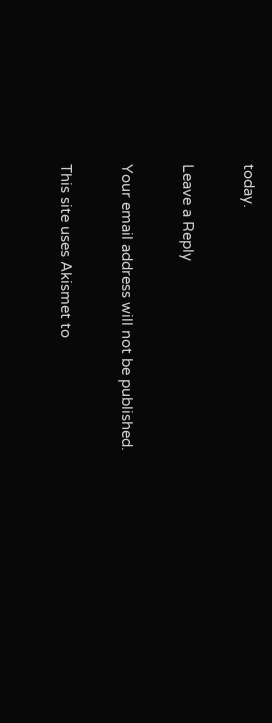today.

Leave a Reply

Your email address will not be published.

This site uses Akismet to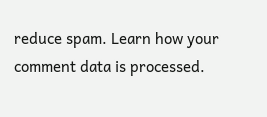reduce spam. Learn how your comment data is processed.